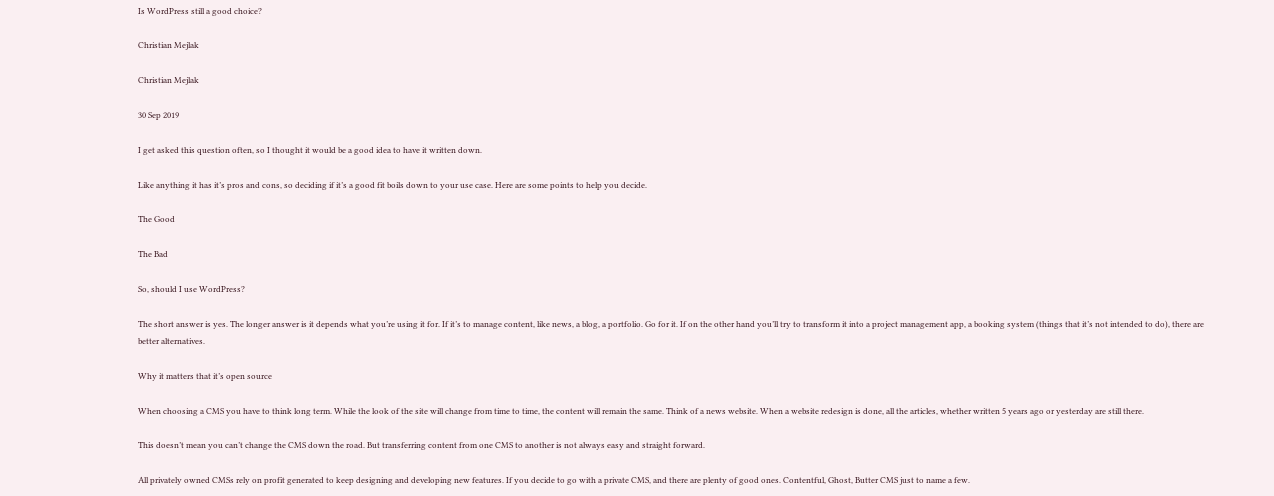Is WordPress still a good choice?

Christian Mejlak

Christian Mejlak

30 Sep 2019

I get asked this question often, so I thought it would be a good idea to have it written down.

Like anything it has it’s pros and cons, so deciding if it’s a good fit boils down to your use case. Here are some points to help you decide.

The Good

The Bad

So, should I use WordPress?

The short answer is yes. The longer answer is it depends what you’re using it for. If it’s to manage content, like news, a blog, a portfolio. Go for it. If on the other hand you’ll try to transform it into a project management app, a booking system (things that it’s not intended to do), there are better alternatives.

Why it matters that it’s open source

When choosing a CMS you have to think long term. While the look of the site will change from time to time, the content will remain the same. Think of a news website. When a website redesign is done, all the articles, whether written 5 years ago or yesterday are still there.

This doesn’t mean you can’t change the CMS down the road. But transferring content from one CMS to another is not always easy and straight forward.

All privately owned CMSs rely on profit generated to keep designing and developing new features. If you decide to go with a private CMS, and there are plenty of good ones. Contentful, Ghost, Butter CMS just to name a few.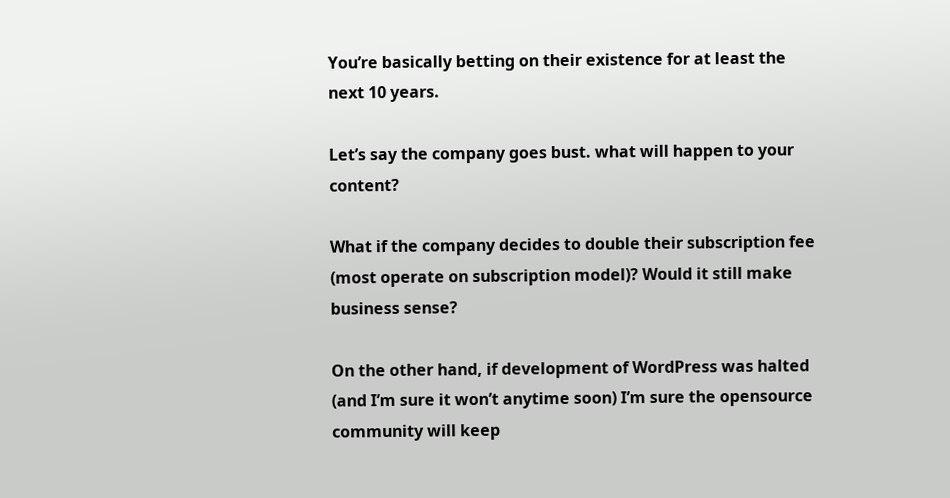You’re basically betting on their existence for at least the next 10 years.

Let’s say the company goes bust. what will happen to your content?

What if the company decides to double their subscription fee (most operate on subscription model)? Would it still make business sense?

On the other hand, if development of WordPress was halted (and I’m sure it won’t anytime soon) I’m sure the opensource community will keep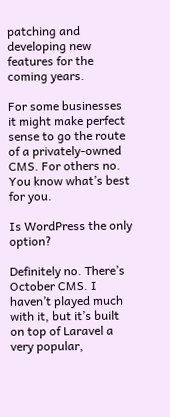patching and developing new features for the coming years.

For some businesses it might make perfect sense to go the route of a privately-owned CMS. For others no. You know what’s best for you.

Is WordPress the only option?

Definitely no. There’s October CMS. I haven’t played much with it, but it’s built on top of Laravel a very popular,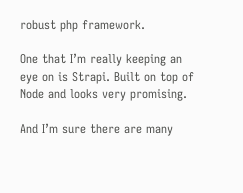robust php framework.

One that I’m really keeping an eye on is Strapi. Built on top of Node and looks very promising.

And I’m sure there are many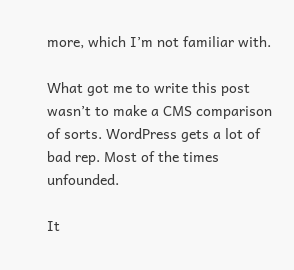more, which I’m not familiar with.

What got me to write this post wasn’t to make a CMS comparison of sorts. WordPress gets a lot of bad rep. Most of the times unfounded.

It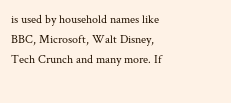is used by household names like BBC, Microsoft, Walt Disney, Tech Crunch and many more. If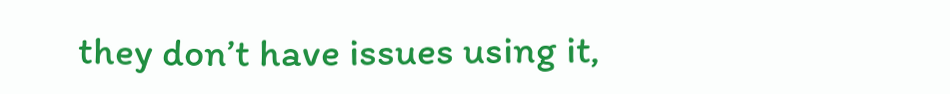they don’t have issues using it,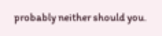probably neither should you.